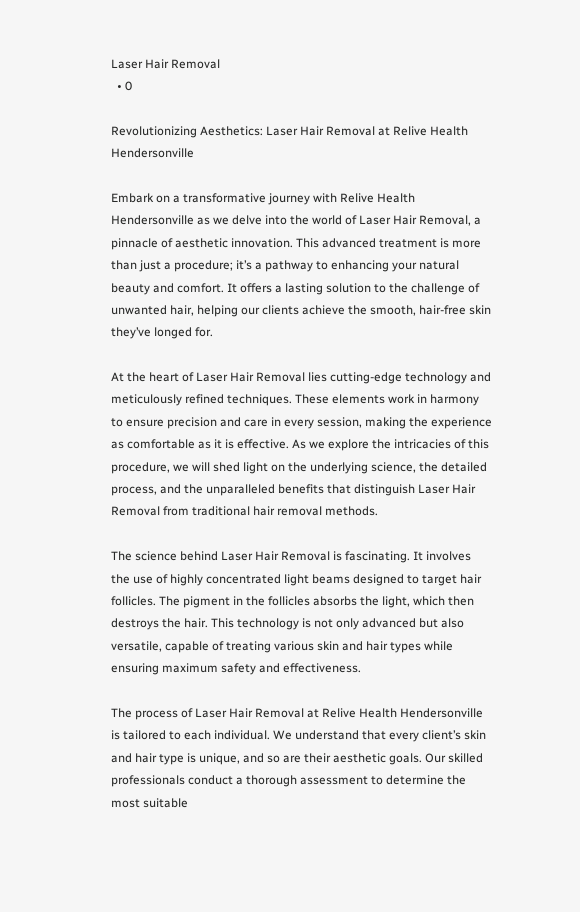Laser Hair Removal
  • 0

Revolutionizing Aesthetics: Laser Hair Removal at Relive Health Hendersonville

Embark on a transformative journey with Relive Health Hendersonville as we delve into the world of Laser Hair Removal, a pinnacle of aesthetic innovation. This advanced treatment is more than just a procedure; it’s a pathway to enhancing your natural beauty and comfort. It offers a lasting solution to the challenge of unwanted hair, helping our clients achieve the smooth, hair-free skin they’ve longed for.

At the heart of Laser Hair Removal lies cutting-edge technology and meticulously refined techniques. These elements work in harmony to ensure precision and care in every session, making the experience as comfortable as it is effective. As we explore the intricacies of this procedure, we will shed light on the underlying science, the detailed process, and the unparalleled benefits that distinguish Laser Hair Removal from traditional hair removal methods.

The science behind Laser Hair Removal is fascinating. It involves the use of highly concentrated light beams designed to target hair follicles. The pigment in the follicles absorbs the light, which then destroys the hair. This technology is not only advanced but also versatile, capable of treating various skin and hair types while ensuring maximum safety and effectiveness.

The process of Laser Hair Removal at Relive Health Hendersonville is tailored to each individual. We understand that every client’s skin and hair type is unique, and so are their aesthetic goals. Our skilled professionals conduct a thorough assessment to determine the most suitable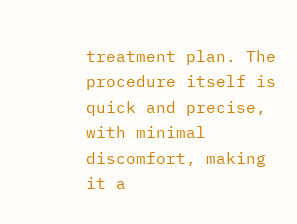treatment plan. The procedure itself is quick and precise, with minimal discomfort, making it a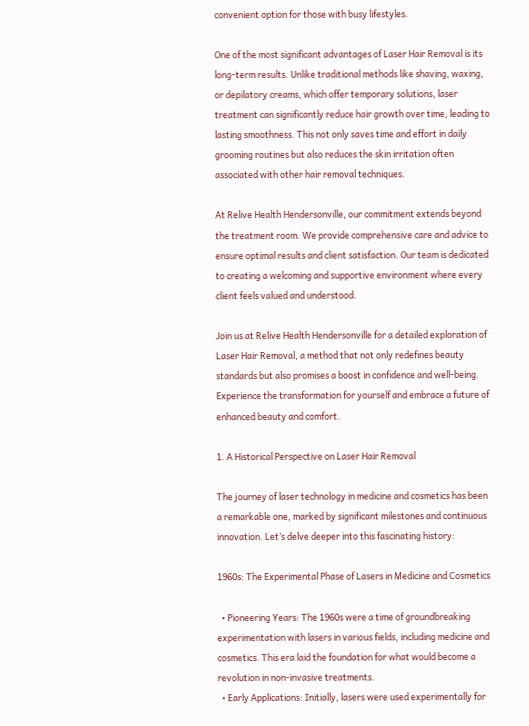convenient option for those with busy lifestyles.

One of the most significant advantages of Laser Hair Removal is its long-term results. Unlike traditional methods like shaving, waxing, or depilatory creams, which offer temporary solutions, laser treatment can significantly reduce hair growth over time, leading to lasting smoothness. This not only saves time and effort in daily grooming routines but also reduces the skin irritation often associated with other hair removal techniques.

At Relive Health Hendersonville, our commitment extends beyond the treatment room. We provide comprehensive care and advice to ensure optimal results and client satisfaction. Our team is dedicated to creating a welcoming and supportive environment where every client feels valued and understood.

Join us at Relive Health Hendersonville for a detailed exploration of Laser Hair Removal, a method that not only redefines beauty standards but also promises a boost in confidence and well-being. Experience the transformation for yourself and embrace a future of enhanced beauty and comfort.

1. A Historical Perspective on Laser Hair Removal

The journey of laser technology in medicine and cosmetics has been a remarkable one, marked by significant milestones and continuous innovation. Let’s delve deeper into this fascinating history:

1960s: The Experimental Phase of Lasers in Medicine and Cosmetics

  • Pioneering Years: The 1960s were a time of groundbreaking experimentation with lasers in various fields, including medicine and cosmetics. This era laid the foundation for what would become a revolution in non-invasive treatments.
  • Early Applications: Initially, lasers were used experimentally for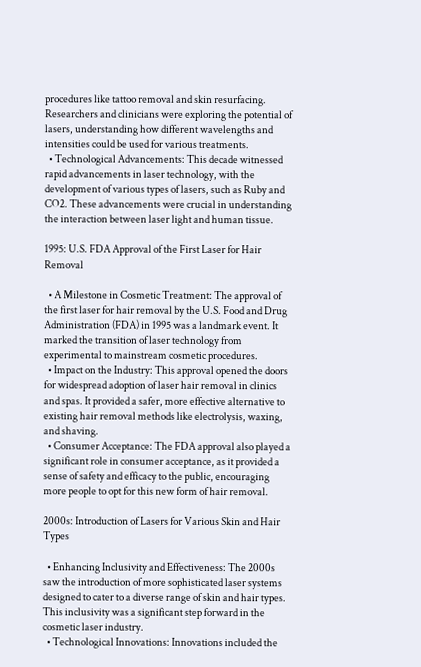procedures like tattoo removal and skin resurfacing. Researchers and clinicians were exploring the potential of lasers, understanding how different wavelengths and intensities could be used for various treatments.
  • Technological Advancements: This decade witnessed rapid advancements in laser technology, with the development of various types of lasers, such as Ruby and CO2. These advancements were crucial in understanding the interaction between laser light and human tissue.

1995: U.S. FDA Approval of the First Laser for Hair Removal

  • A Milestone in Cosmetic Treatment: The approval of the first laser for hair removal by the U.S. Food and Drug Administration (FDA) in 1995 was a landmark event. It marked the transition of laser technology from experimental to mainstream cosmetic procedures.
  • Impact on the Industry: This approval opened the doors for widespread adoption of laser hair removal in clinics and spas. It provided a safer, more effective alternative to existing hair removal methods like electrolysis, waxing, and shaving.
  • Consumer Acceptance: The FDA approval also played a significant role in consumer acceptance, as it provided a sense of safety and efficacy to the public, encouraging more people to opt for this new form of hair removal.

2000s: Introduction of Lasers for Various Skin and Hair Types

  • Enhancing Inclusivity and Effectiveness: The 2000s saw the introduction of more sophisticated laser systems designed to cater to a diverse range of skin and hair types. This inclusivity was a significant step forward in the cosmetic laser industry.
  • Technological Innovations: Innovations included the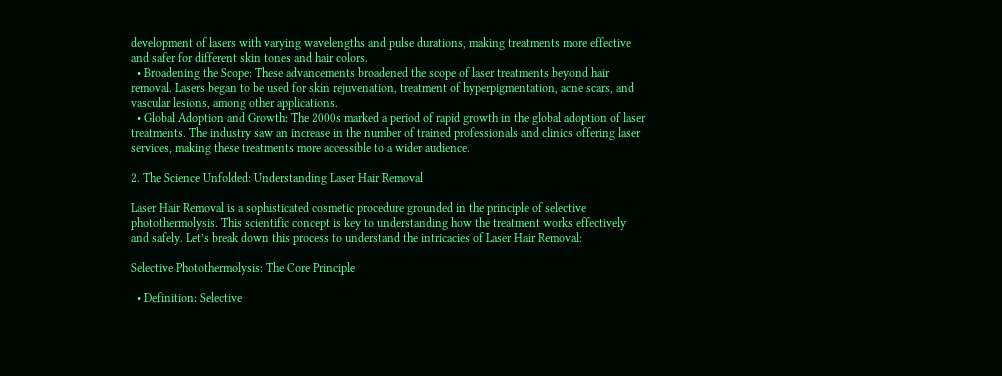development of lasers with varying wavelengths and pulse durations, making treatments more effective and safer for different skin tones and hair colors.
  • Broadening the Scope: These advancements broadened the scope of laser treatments beyond hair removal. Lasers began to be used for skin rejuvenation, treatment of hyperpigmentation, acne scars, and vascular lesions, among other applications.
  • Global Adoption and Growth: The 2000s marked a period of rapid growth in the global adoption of laser treatments. The industry saw an increase in the number of trained professionals and clinics offering laser services, making these treatments more accessible to a wider audience.

2. The Science Unfolded: Understanding Laser Hair Removal

Laser Hair Removal is a sophisticated cosmetic procedure grounded in the principle of selective photothermolysis. This scientific concept is key to understanding how the treatment works effectively and safely. Let’s break down this process to understand the intricacies of Laser Hair Removal:

Selective Photothermolysis: The Core Principle

  • Definition: Selective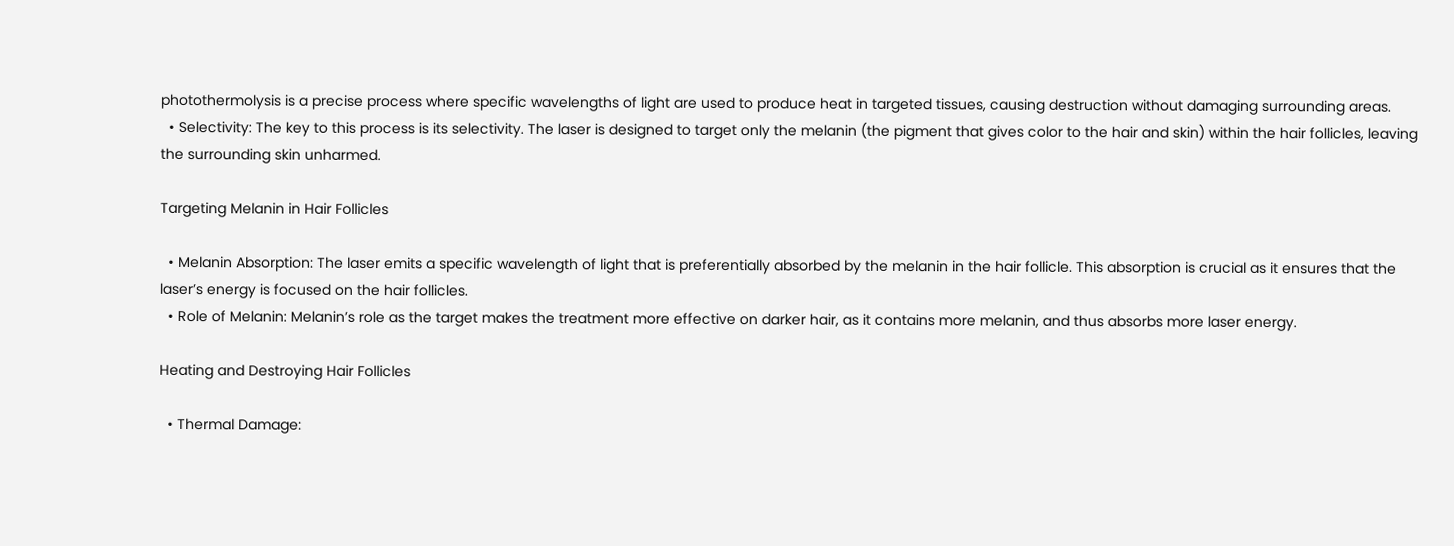photothermolysis is a precise process where specific wavelengths of light are used to produce heat in targeted tissues, causing destruction without damaging surrounding areas.
  • Selectivity: The key to this process is its selectivity. The laser is designed to target only the melanin (the pigment that gives color to the hair and skin) within the hair follicles, leaving the surrounding skin unharmed.

Targeting Melanin in Hair Follicles

  • Melanin Absorption: The laser emits a specific wavelength of light that is preferentially absorbed by the melanin in the hair follicle. This absorption is crucial as it ensures that the laser’s energy is focused on the hair follicles.
  • Role of Melanin: Melanin’s role as the target makes the treatment more effective on darker hair, as it contains more melanin, and thus absorbs more laser energy.

Heating and Destroying Hair Follicles

  • Thermal Damage: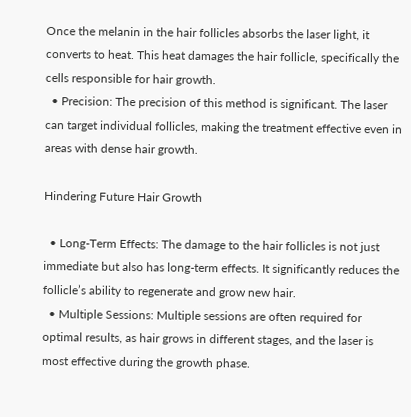Once the melanin in the hair follicles absorbs the laser light, it converts to heat. This heat damages the hair follicle, specifically the cells responsible for hair growth.
  • Precision: The precision of this method is significant. The laser can target individual follicles, making the treatment effective even in areas with dense hair growth.

Hindering Future Hair Growth

  • Long-Term Effects: The damage to the hair follicles is not just immediate but also has long-term effects. It significantly reduces the follicle’s ability to regenerate and grow new hair.
  • Multiple Sessions: Multiple sessions are often required for optimal results, as hair grows in different stages, and the laser is most effective during the growth phase.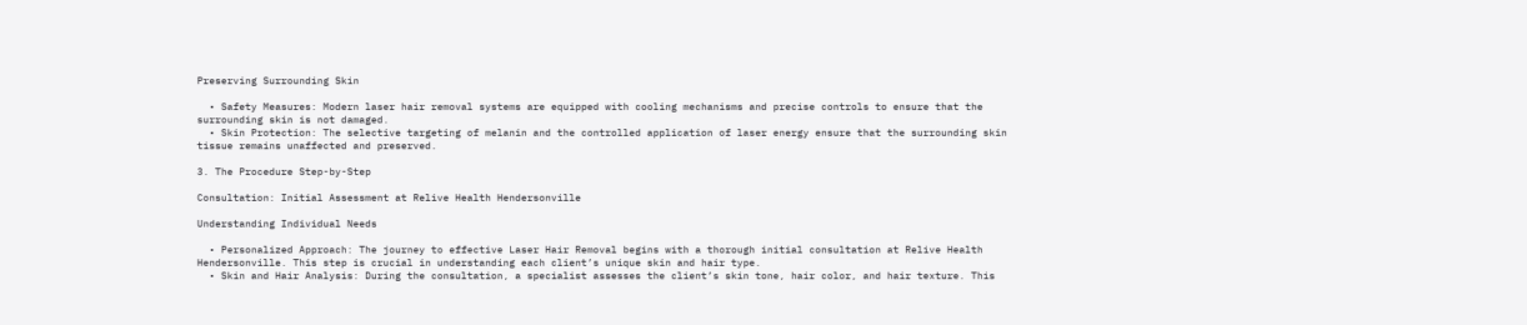Preserving Surrounding Skin

  • Safety Measures: Modern laser hair removal systems are equipped with cooling mechanisms and precise controls to ensure that the surrounding skin is not damaged.
  • Skin Protection: The selective targeting of melanin and the controlled application of laser energy ensure that the surrounding skin tissue remains unaffected and preserved.

3. The Procedure Step-by-Step

Consultation: Initial Assessment at Relive Health Hendersonville

Understanding Individual Needs

  • Personalized Approach: The journey to effective Laser Hair Removal begins with a thorough initial consultation at Relive Health Hendersonville. This step is crucial in understanding each client’s unique skin and hair type.
  • Skin and Hair Analysis: During the consultation, a specialist assesses the client’s skin tone, hair color, and hair texture. This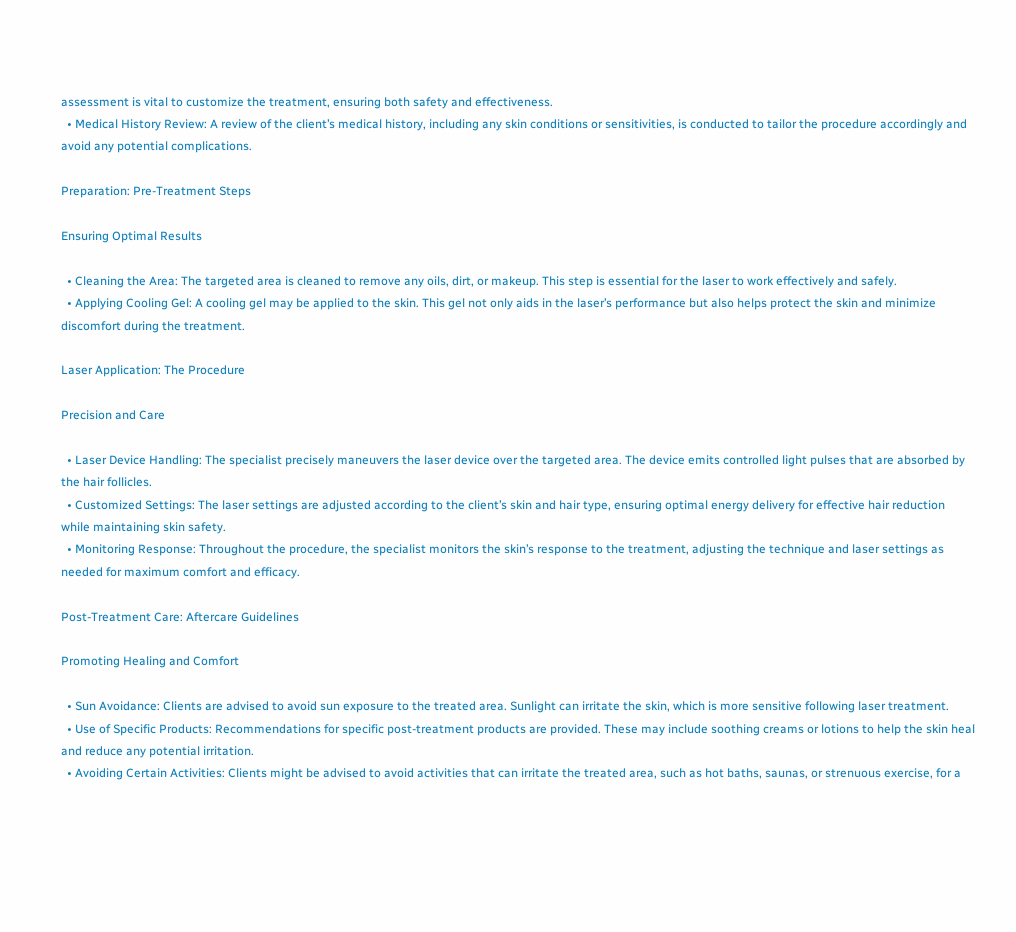assessment is vital to customize the treatment, ensuring both safety and effectiveness.
  • Medical History Review: A review of the client’s medical history, including any skin conditions or sensitivities, is conducted to tailor the procedure accordingly and avoid any potential complications.

Preparation: Pre-Treatment Steps

Ensuring Optimal Results

  • Cleaning the Area: The targeted area is cleaned to remove any oils, dirt, or makeup. This step is essential for the laser to work effectively and safely.
  • Applying Cooling Gel: A cooling gel may be applied to the skin. This gel not only aids in the laser’s performance but also helps protect the skin and minimize discomfort during the treatment.

Laser Application: The Procedure

Precision and Care

  • Laser Device Handling: The specialist precisely maneuvers the laser device over the targeted area. The device emits controlled light pulses that are absorbed by the hair follicles.
  • Customized Settings: The laser settings are adjusted according to the client’s skin and hair type, ensuring optimal energy delivery for effective hair reduction while maintaining skin safety.
  • Monitoring Response: Throughout the procedure, the specialist monitors the skin’s response to the treatment, adjusting the technique and laser settings as needed for maximum comfort and efficacy.

Post-Treatment Care: Aftercare Guidelines

Promoting Healing and Comfort

  • Sun Avoidance: Clients are advised to avoid sun exposure to the treated area. Sunlight can irritate the skin, which is more sensitive following laser treatment.
  • Use of Specific Products: Recommendations for specific post-treatment products are provided. These may include soothing creams or lotions to help the skin heal and reduce any potential irritation.
  • Avoiding Certain Activities: Clients might be advised to avoid activities that can irritate the treated area, such as hot baths, saunas, or strenuous exercise, for a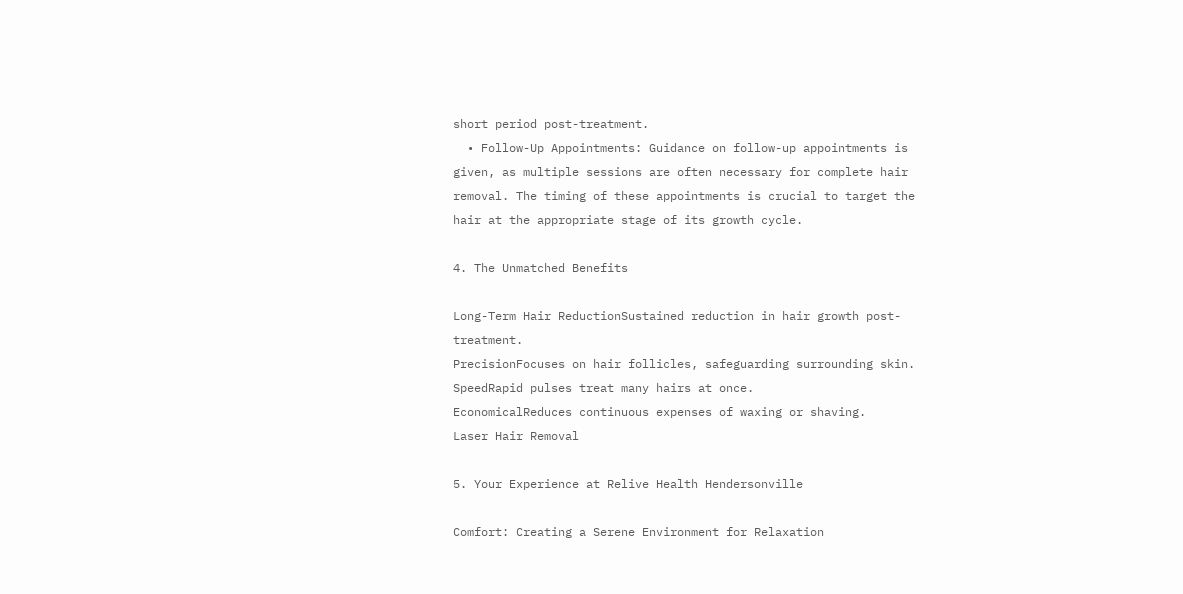short period post-treatment.
  • Follow-Up Appointments: Guidance on follow-up appointments is given, as multiple sessions are often necessary for complete hair removal. The timing of these appointments is crucial to target the hair at the appropriate stage of its growth cycle.

4. The Unmatched Benefits

Long-Term Hair ReductionSustained reduction in hair growth post-treatment.
PrecisionFocuses on hair follicles, safeguarding surrounding skin.
SpeedRapid pulses treat many hairs at once.
EconomicalReduces continuous expenses of waxing or shaving.
Laser Hair Removal

5. Your Experience at Relive Health Hendersonville

Comfort: Creating a Serene Environment for Relaxation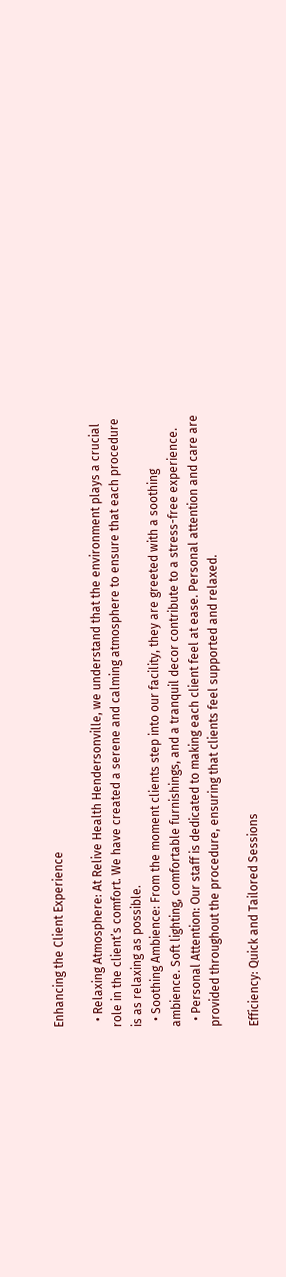Enhancing the Client Experience

  • Relaxing Atmosphere: At Relive Health Hendersonville, we understand that the environment plays a crucial role in the client’s comfort. We have created a serene and calming atmosphere to ensure that each procedure is as relaxing as possible.
  • Soothing Ambience: From the moment clients step into our facility, they are greeted with a soothing ambience. Soft lighting, comfortable furnishings, and a tranquil decor contribute to a stress-free experience.
  • Personal Attention: Our staff is dedicated to making each client feel at ease. Personal attention and care are provided throughout the procedure, ensuring that clients feel supported and relaxed.

Efficiency: Quick and Tailored Sessions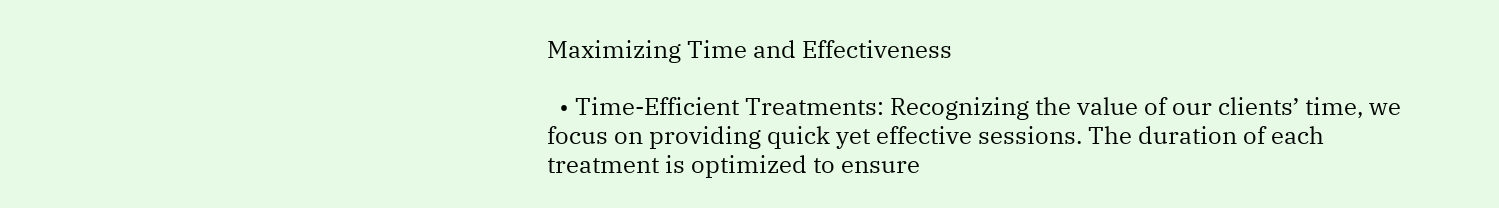Maximizing Time and Effectiveness

  • Time-Efficient Treatments: Recognizing the value of our clients’ time, we focus on providing quick yet effective sessions. The duration of each treatment is optimized to ensure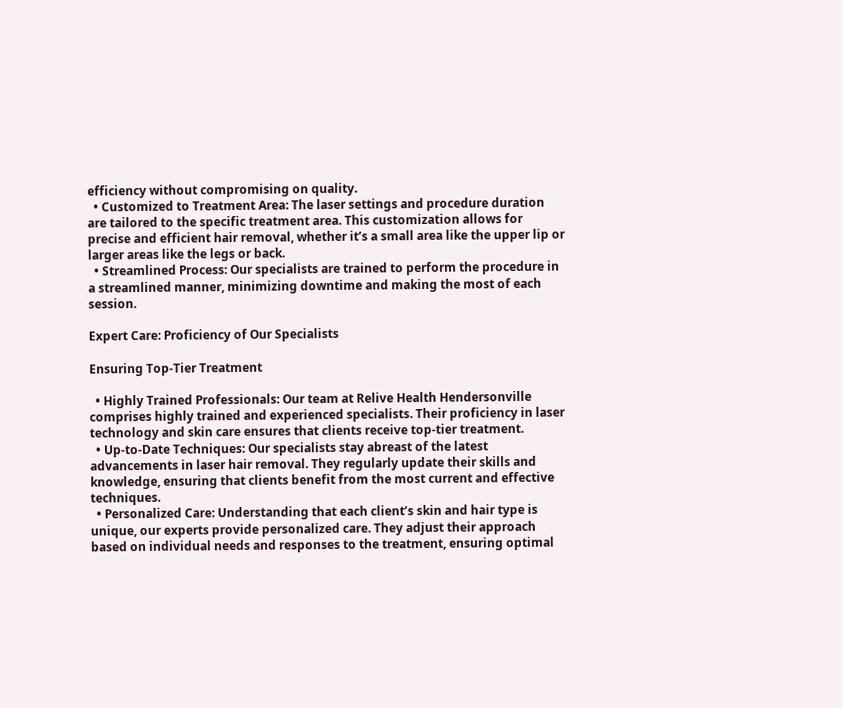efficiency without compromising on quality.
  • Customized to Treatment Area: The laser settings and procedure duration are tailored to the specific treatment area. This customization allows for precise and efficient hair removal, whether it’s a small area like the upper lip or larger areas like the legs or back.
  • Streamlined Process: Our specialists are trained to perform the procedure in a streamlined manner, minimizing downtime and making the most of each session.

Expert Care: Proficiency of Our Specialists

Ensuring Top-Tier Treatment

  • Highly Trained Professionals: Our team at Relive Health Hendersonville comprises highly trained and experienced specialists. Their proficiency in laser technology and skin care ensures that clients receive top-tier treatment.
  • Up-to-Date Techniques: Our specialists stay abreast of the latest advancements in laser hair removal. They regularly update their skills and knowledge, ensuring that clients benefit from the most current and effective techniques.
  • Personalized Care: Understanding that each client’s skin and hair type is unique, our experts provide personalized care. They adjust their approach based on individual needs and responses to the treatment, ensuring optimal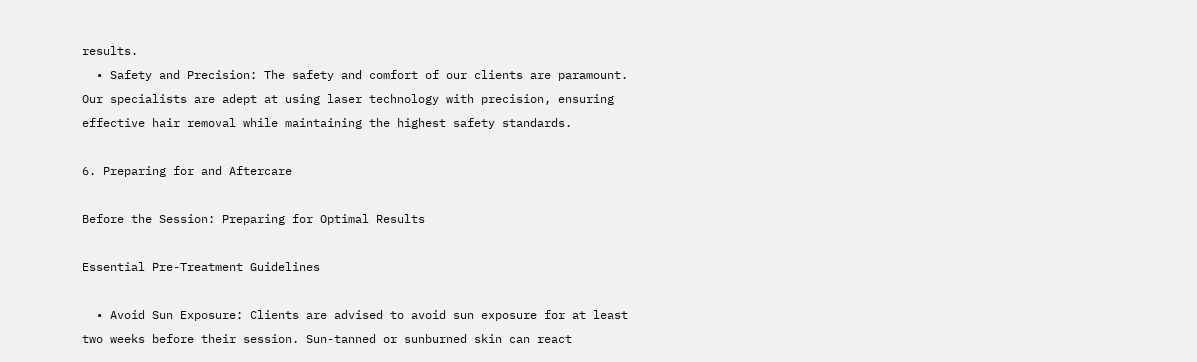results.
  • Safety and Precision: The safety and comfort of our clients are paramount. Our specialists are adept at using laser technology with precision, ensuring effective hair removal while maintaining the highest safety standards.

6. Preparing for and Aftercare

Before the Session: Preparing for Optimal Results

Essential Pre-Treatment Guidelines

  • Avoid Sun Exposure: Clients are advised to avoid sun exposure for at least two weeks before their session. Sun-tanned or sunburned skin can react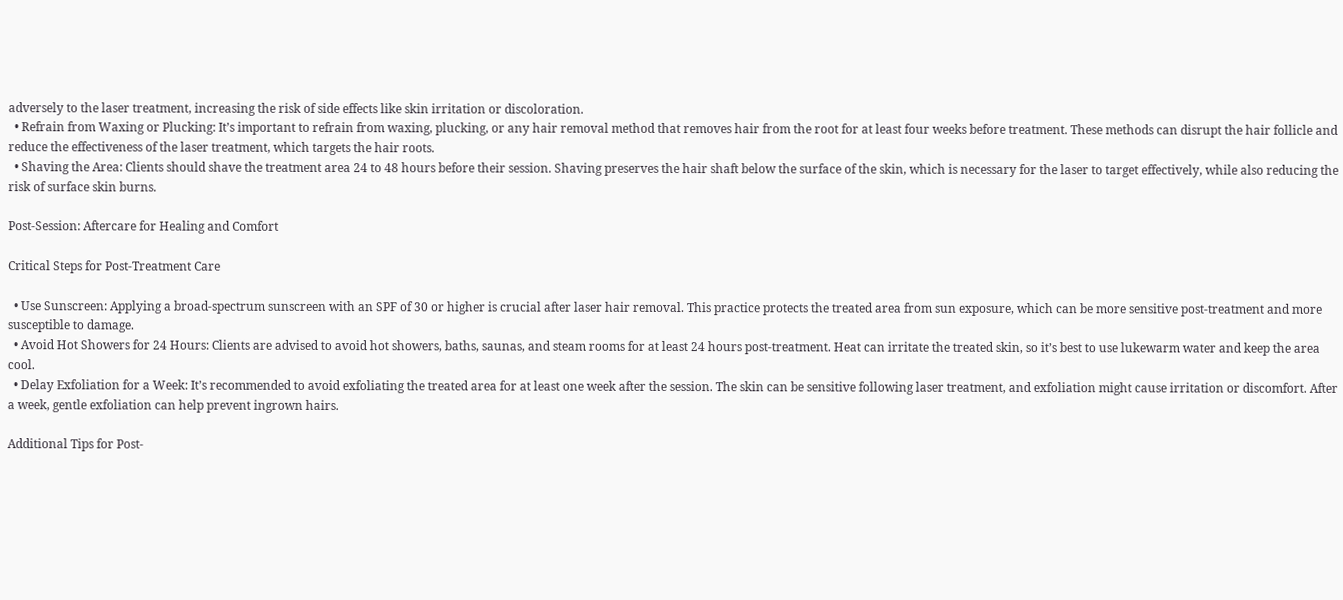adversely to the laser treatment, increasing the risk of side effects like skin irritation or discoloration.
  • Refrain from Waxing or Plucking: It’s important to refrain from waxing, plucking, or any hair removal method that removes hair from the root for at least four weeks before treatment. These methods can disrupt the hair follicle and reduce the effectiveness of the laser treatment, which targets the hair roots.
  • Shaving the Area: Clients should shave the treatment area 24 to 48 hours before their session. Shaving preserves the hair shaft below the surface of the skin, which is necessary for the laser to target effectively, while also reducing the risk of surface skin burns.

Post-Session: Aftercare for Healing and Comfort

Critical Steps for Post-Treatment Care

  • Use Sunscreen: Applying a broad-spectrum sunscreen with an SPF of 30 or higher is crucial after laser hair removal. This practice protects the treated area from sun exposure, which can be more sensitive post-treatment and more susceptible to damage.
  • Avoid Hot Showers for 24 Hours: Clients are advised to avoid hot showers, baths, saunas, and steam rooms for at least 24 hours post-treatment. Heat can irritate the treated skin, so it’s best to use lukewarm water and keep the area cool.
  • Delay Exfoliation for a Week: It’s recommended to avoid exfoliating the treated area for at least one week after the session. The skin can be sensitive following laser treatment, and exfoliation might cause irritation or discomfort. After a week, gentle exfoliation can help prevent ingrown hairs.

Additional Tips for Post-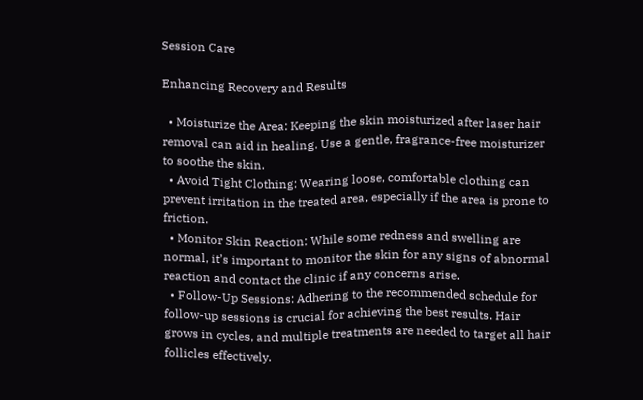Session Care

Enhancing Recovery and Results

  • Moisturize the Area: Keeping the skin moisturized after laser hair removal can aid in healing. Use a gentle, fragrance-free moisturizer to soothe the skin.
  • Avoid Tight Clothing: Wearing loose, comfortable clothing can prevent irritation in the treated area, especially if the area is prone to friction.
  • Monitor Skin Reaction: While some redness and swelling are normal, it’s important to monitor the skin for any signs of abnormal reaction and contact the clinic if any concerns arise.
  • Follow-Up Sessions: Adhering to the recommended schedule for follow-up sessions is crucial for achieving the best results. Hair grows in cycles, and multiple treatments are needed to target all hair follicles effectively.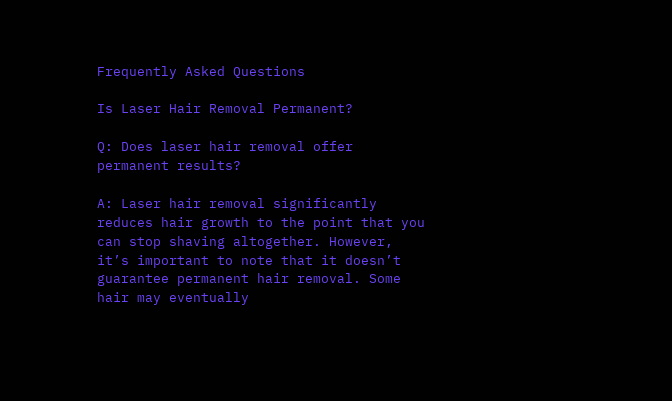Frequently Asked Questions

Is Laser Hair Removal Permanent?

Q: Does laser hair removal offer permanent results?

A: Laser hair removal significantly reduces hair growth to the point that you can stop shaving altogether. However, it’s important to note that it doesn’t guarantee permanent hair removal. Some hair may eventually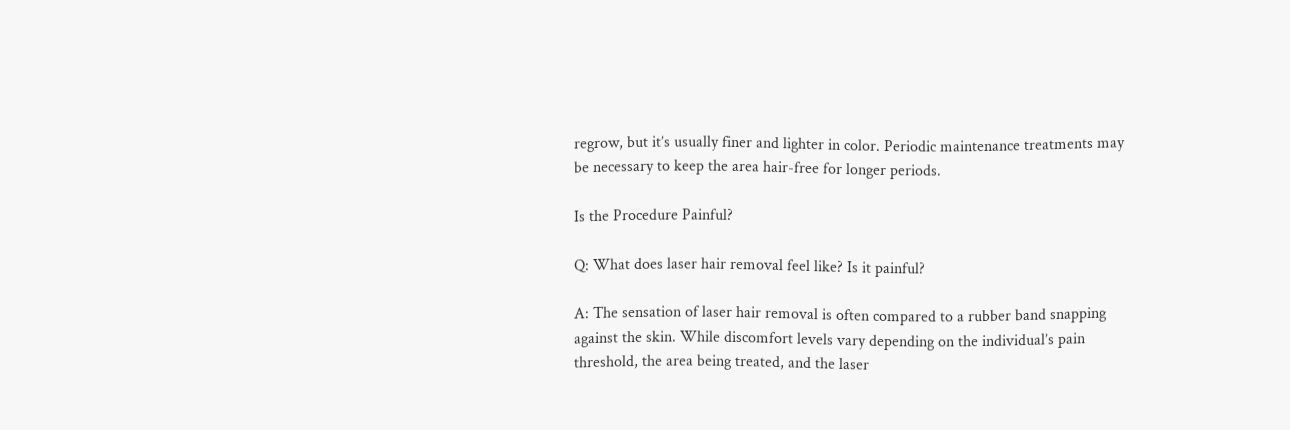regrow, but it’s usually finer and lighter in color. Periodic maintenance treatments may be necessary to keep the area hair-free for longer periods.

Is the Procedure Painful?

Q: What does laser hair removal feel like? Is it painful?

A: The sensation of laser hair removal is often compared to a rubber band snapping against the skin. While discomfort levels vary depending on the individual’s pain threshold, the area being treated, and the laser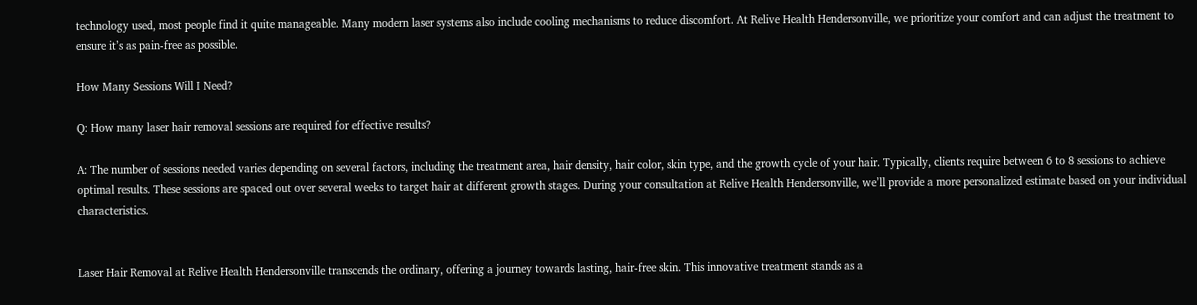technology used, most people find it quite manageable. Many modern laser systems also include cooling mechanisms to reduce discomfort. At Relive Health Hendersonville, we prioritize your comfort and can adjust the treatment to ensure it’s as pain-free as possible.

How Many Sessions Will I Need?

Q: How many laser hair removal sessions are required for effective results?

A: The number of sessions needed varies depending on several factors, including the treatment area, hair density, hair color, skin type, and the growth cycle of your hair. Typically, clients require between 6 to 8 sessions to achieve optimal results. These sessions are spaced out over several weeks to target hair at different growth stages. During your consultation at Relive Health Hendersonville, we’ll provide a more personalized estimate based on your individual characteristics.


Laser Hair Removal at Relive Health Hendersonville transcends the ordinary, offering a journey towards lasting, hair-free skin. This innovative treatment stands as a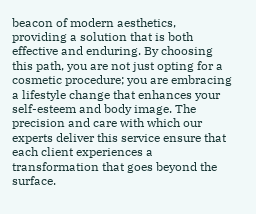beacon of modern aesthetics, providing a solution that is both effective and enduring. By choosing this path, you are not just opting for a cosmetic procedure; you are embracing a lifestyle change that enhances your self-esteem and body image. The precision and care with which our experts deliver this service ensure that each client experiences a transformation that goes beyond the surface.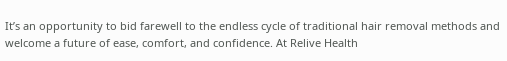It’s an opportunity to bid farewell to the endless cycle of traditional hair removal methods and welcome a future of ease, comfort, and confidence. At Relive Health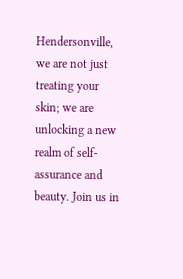Hendersonville, we are not just treating your skin; we are unlocking a new realm of self-assurance and beauty. Join us in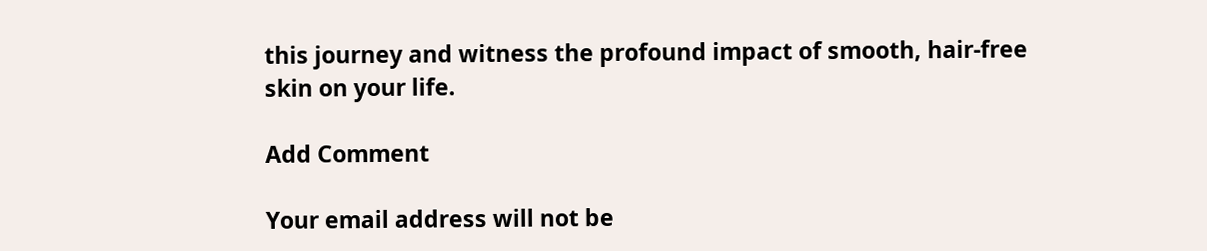this journey and witness the profound impact of smooth, hair-free skin on your life.

Add Comment

Your email address will not be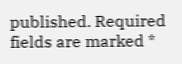published. Required fields are marked *